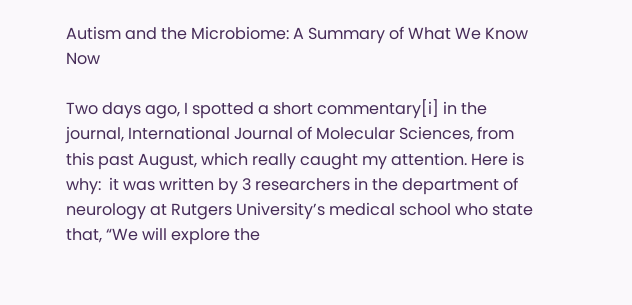Autism and the Microbiome: A Summary of What We Know Now

Two days ago, I spotted a short commentary[i] in the journal, International Journal of Molecular Sciences, from this past August, which really caught my attention. Here is why:  it was written by 3 researchers in the department of neurology at Rutgers University’s medical school who state that, “We will explore the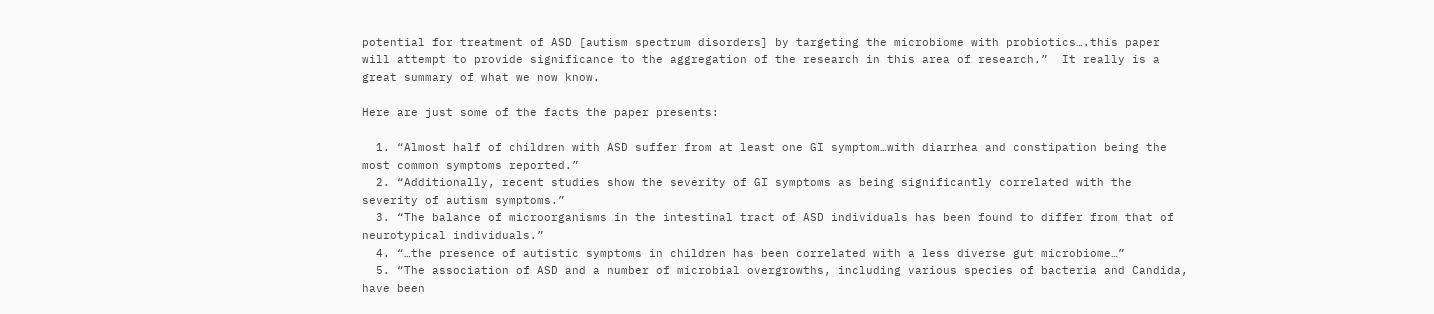potential for treatment of ASD [autism spectrum disorders] by targeting the microbiome with probiotics….this paper will attempt to provide significance to the aggregation of the research in this area of research.”  It really is a great summary of what we now know.

Here are just some of the facts the paper presents:

  1. “Almost half of children with ASD suffer from at least one GI symptom…with diarrhea and constipation being the most common symptoms reported.”
  2. “Additionally, recent studies show the severity of GI symptoms as being significantly correlated with the severity of autism symptoms.”
  3. “The balance of microorganisms in the intestinal tract of ASD individuals has been found to differ from that of neurotypical individuals.”
  4. “…the presence of autistic symptoms in children has been correlated with a less diverse gut microbiome…”
  5. “The association of ASD and a number of microbial overgrowths, including various species of bacteria and Candida, have been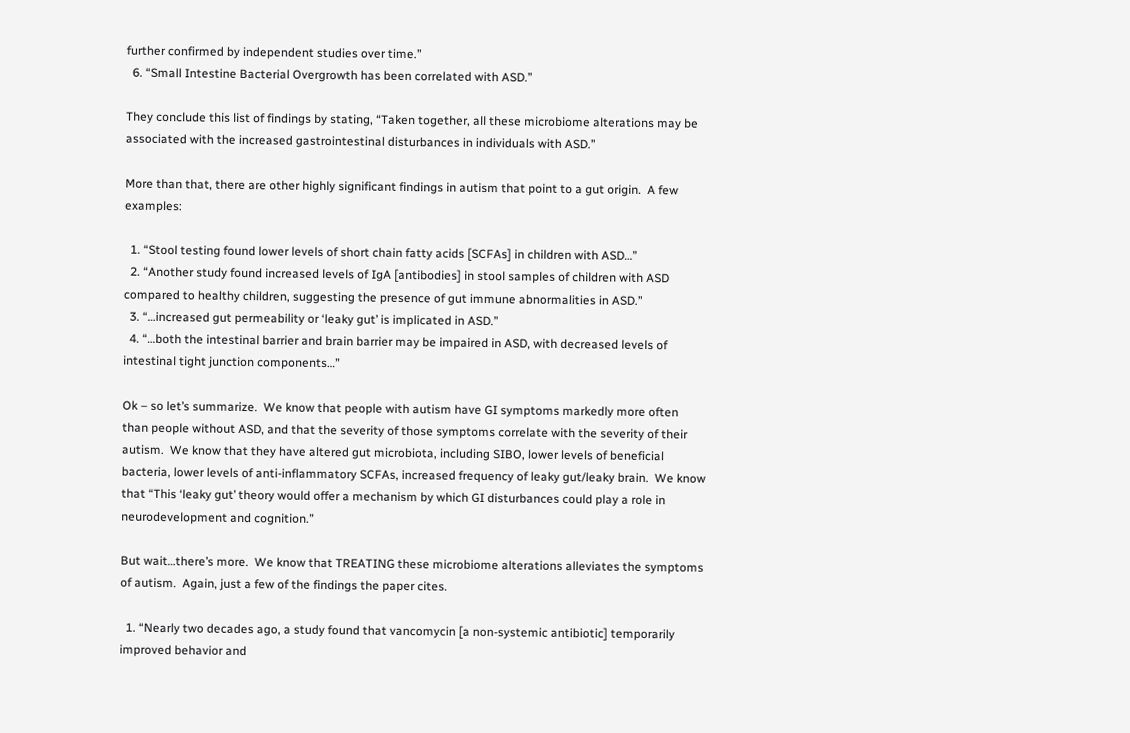further confirmed by independent studies over time.”
  6. “Small Intestine Bacterial Overgrowth has been correlated with ASD.”

They conclude this list of findings by stating, “Taken together, all these microbiome alterations may be associated with the increased gastrointestinal disturbances in individuals with ASD.”

More than that, there are other highly significant findings in autism that point to a gut origin.  A few examples:

  1. “Stool testing found lower levels of short chain fatty acids [SCFAs] in children with ASD…”
  2. “Another study found increased levels of IgA [antibodies] in stool samples of children with ASD compared to healthy children, suggesting the presence of gut immune abnormalities in ASD.”
  3. “…increased gut permeability or ‘leaky gut’ is implicated in ASD.”
  4. “…both the intestinal barrier and brain barrier may be impaired in ASD, with decreased levels of intestinal tight junction components…”

Ok – so let’s summarize.  We know that people with autism have GI symptoms markedly more often than people without ASD, and that the severity of those symptoms correlate with the severity of their autism.  We know that they have altered gut microbiota, including SIBO, lower levels of beneficial bacteria, lower levels of anti-inflammatory SCFAs, increased frequency of leaky gut/leaky brain.  We know that “This ‘leaky gut’ theory would offer a mechanism by which GI disturbances could play a role in neurodevelopment and cognition.”

But wait…there’s more.  We know that TREATING these microbiome alterations alleviates the symptoms of autism.  Again, just a few of the findings the paper cites.

  1. “Nearly two decades ago, a study found that vancomycin [a non-systemic antibiotic] temporarily improved behavior and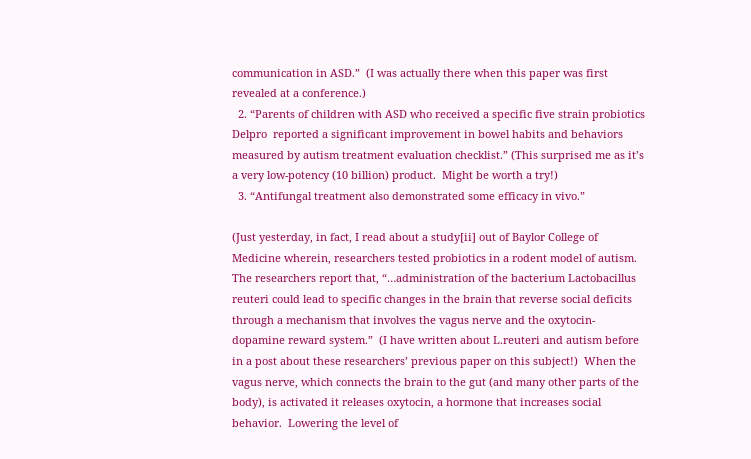communication in ASD.”  (I was actually there when this paper was first revealed at a conference.)
  2. “Parents of children with ASD who received a specific five strain probiotics Delpro  reported a significant improvement in bowel habits and behaviors measured by autism treatment evaluation checklist.” (This surprised me as it’s a very low-potency (10 billion) product.  Might be worth a try!)
  3. “Antifungal treatment also demonstrated some efficacy in vivo.”

(Just yesterday, in fact, I read about a study[ii] out of Baylor College of Medicine wherein, researchers tested probiotics in a rodent model of autism.  The researchers report that, “…administration of the bacterium Lactobacillus reuteri could lead to specific changes in the brain that reverse social deficits through a mechanism that involves the vagus nerve and the oxytocin-dopamine reward system.”  (I have written about L.reuteri and autism before in a post about these researchers’ previous paper on this subject!)  When the vagus nerve, which connects the brain to the gut (and many other parts of the body), is activated it releases oxytocin, a hormone that increases social behavior.  Lowering the level of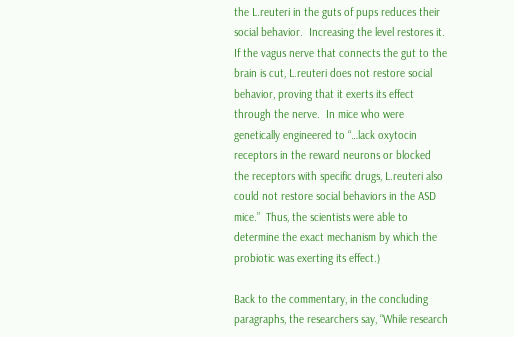the L.reuteri in the guts of pups reduces their social behavior.  Increasing the level restores it.  If the vagus nerve that connects the gut to the brain is cut, L.reuteri does not restore social behavior, proving that it exerts its effect through the nerve.  In mice who were genetically engineered to “…lack oxytocin receptors in the reward neurons or blocked the receptors with specific drugs, L.reuteri also could not restore social behaviors in the ASD mice.”  Thus, the scientists were able to determine the exact mechanism by which the probiotic was exerting its effect.)

Back to the commentary, in the concluding paragraphs, the researchers say, “While research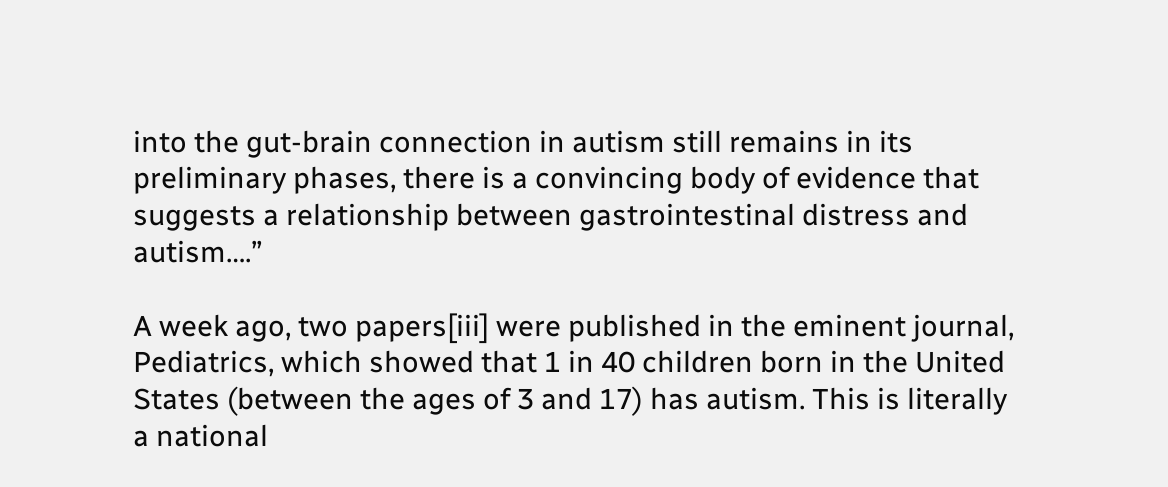into the gut-brain connection in autism still remains in its preliminary phases, there is a convincing body of evidence that suggests a relationship between gastrointestinal distress and autism….”

A week ago, two papers[iii] were published in the eminent journal, Pediatrics, which showed that 1 in 40 children born in the United States (between the ages of 3 and 17) has autism. This is literally a national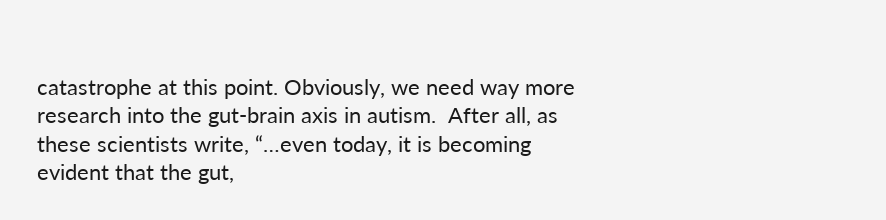catastrophe at this point. Obviously, we need way more research into the gut-brain axis in autism.  After all, as these scientists write, “…even today, it is becoming evident that the gut,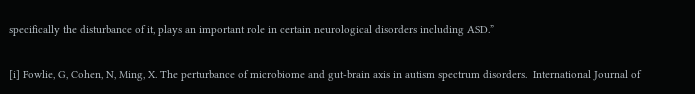specifically the disturbance of it, plays an important role in certain neurological disorders including ASD.”


[i] Fowlie, G, Cohen, N, Ming, X. The perturbance of microbiome and gut-brain axis in autism spectrum disorders.  International Journal of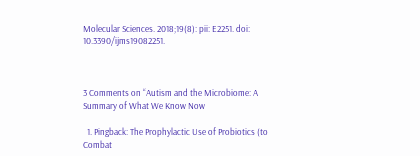Molecular Sciences. 2018;19(8): pii: E2251. doi: 10.3390/ijms19082251.



3 Comments on “Autism and the Microbiome: A Summary of What We Know Now

  1. Pingback: The Prophylactic Use of Probiotics (to Combat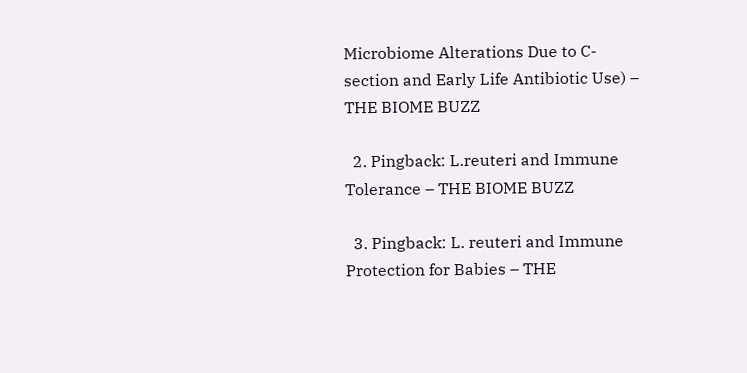Microbiome Alterations Due to C-section and Early Life Antibiotic Use) – THE BIOME BUZZ

  2. Pingback: L.reuteri and Immune Tolerance – THE BIOME BUZZ

  3. Pingback: L. reuteri and Immune Protection for Babies – THE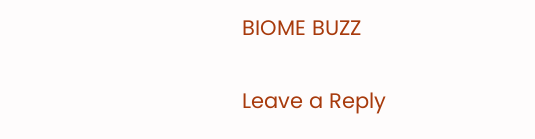BIOME BUZZ

Leave a Reply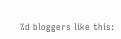%d bloggers like this: